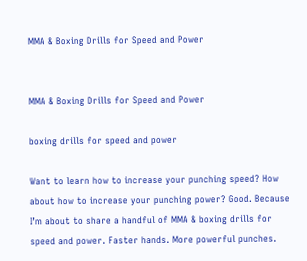MMA & Boxing Drills for Speed and Power


MMA & Boxing Drills for Speed and Power

boxing drills for speed and power

Want to learn how to increase your punching speed? How about how to increase your punching power? Good. Because I’m about to share a handful of MMA & boxing drills for speed and power. Faster hands. More powerful punches.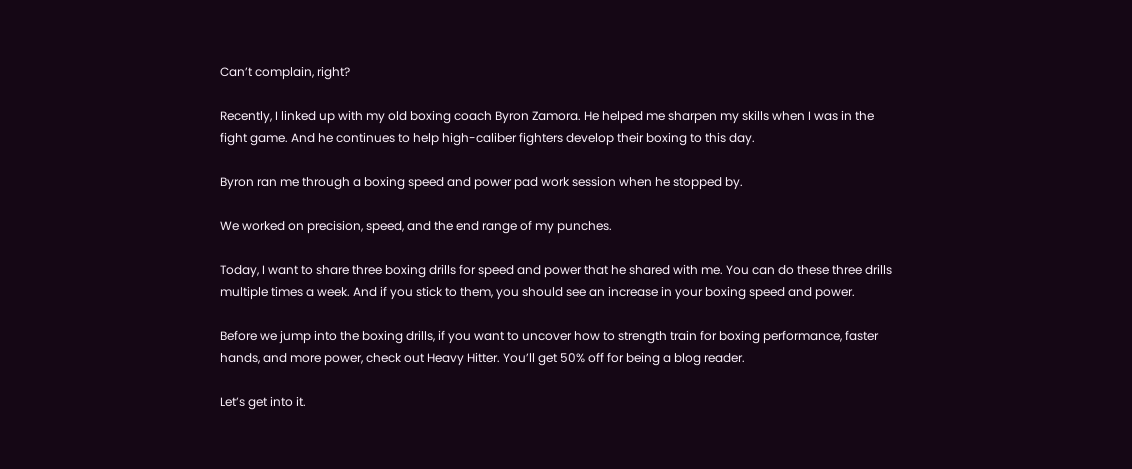Can’t complain, right?

Recently, I linked up with my old boxing coach Byron Zamora. He helped me sharpen my skills when I was in the fight game. And he continues to help high-caliber fighters develop their boxing to this day.

Byron ran me through a boxing speed and power pad work session when he stopped by.

We worked on precision, speed, and the end range of my punches.

Today, I want to share three boxing drills for speed and power that he shared with me. You can do these three drills multiple times a week. And if you stick to them, you should see an increase in your boxing speed and power.

Before we jump into the boxing drills, if you want to uncover how to strength train for boxing performance, faster hands, and more power, check out Heavy Hitter. You’ll get 50% off for being a blog reader.

Let’s get into it.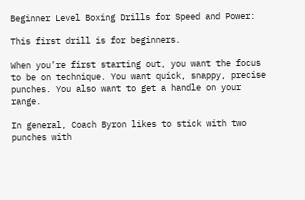Beginner Level Boxing Drills for Speed and Power:

This first drill is for beginners.

When you’re first starting out, you want the focus to be on technique. You want quick, snappy, precise punches. You also want to get a handle on your range.

In general, Coach Byron likes to stick with two punches with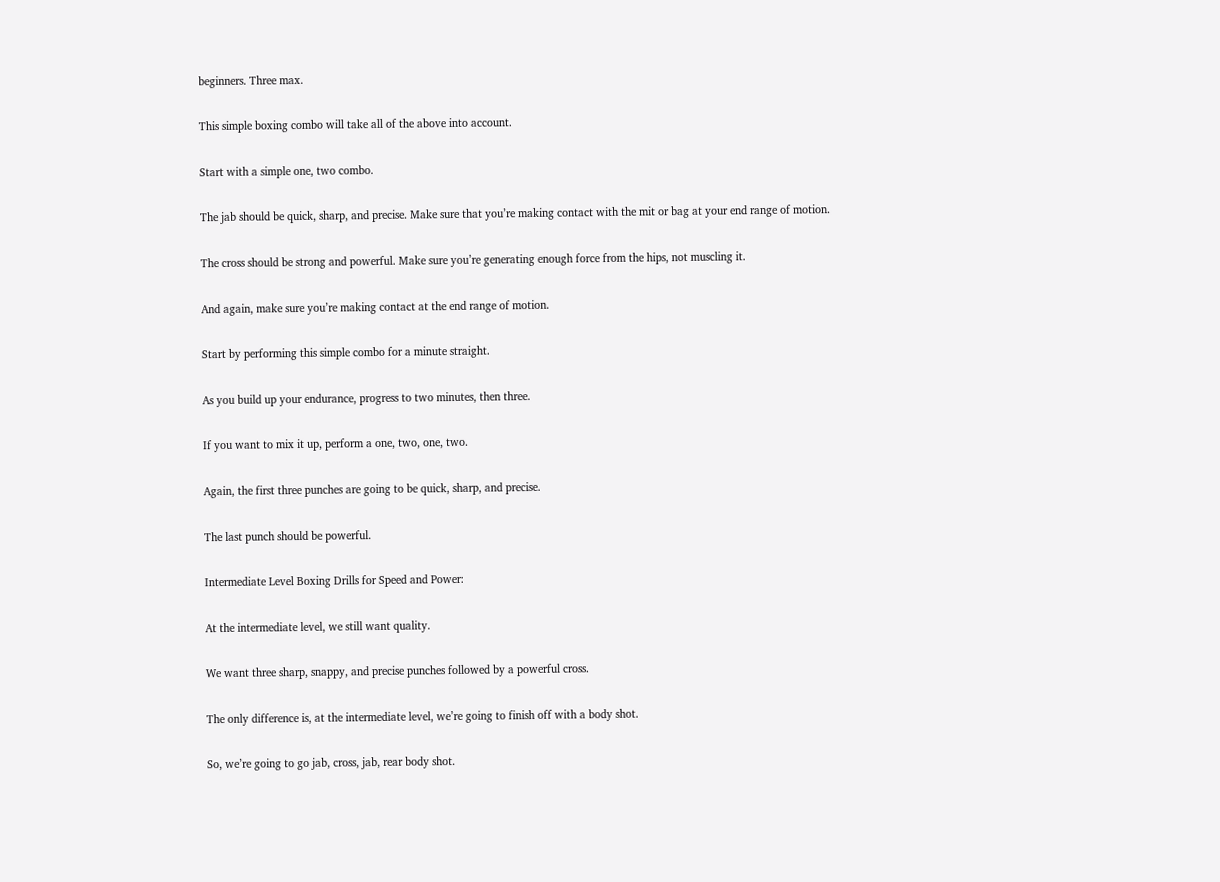beginners. Three max.

This simple boxing combo will take all of the above into account.

Start with a simple one, two combo.

The jab should be quick, sharp, and precise. Make sure that you’re making contact with the mit or bag at your end range of motion.

The cross should be strong and powerful. Make sure you’re generating enough force from the hips, not muscling it.

And again, make sure you’re making contact at the end range of motion.

Start by performing this simple combo for a minute straight.

As you build up your endurance, progress to two minutes, then three.

If you want to mix it up, perform a one, two, one, two.

Again, the first three punches are going to be quick, sharp, and precise.

The last punch should be powerful.

Intermediate Level Boxing Drills for Speed and Power:

At the intermediate level, we still want quality.

We want three sharp, snappy, and precise punches followed by a powerful cross.

The only difference is, at the intermediate level, we’re going to finish off with a body shot.

So, we’re going to go jab, cross, jab, rear body shot.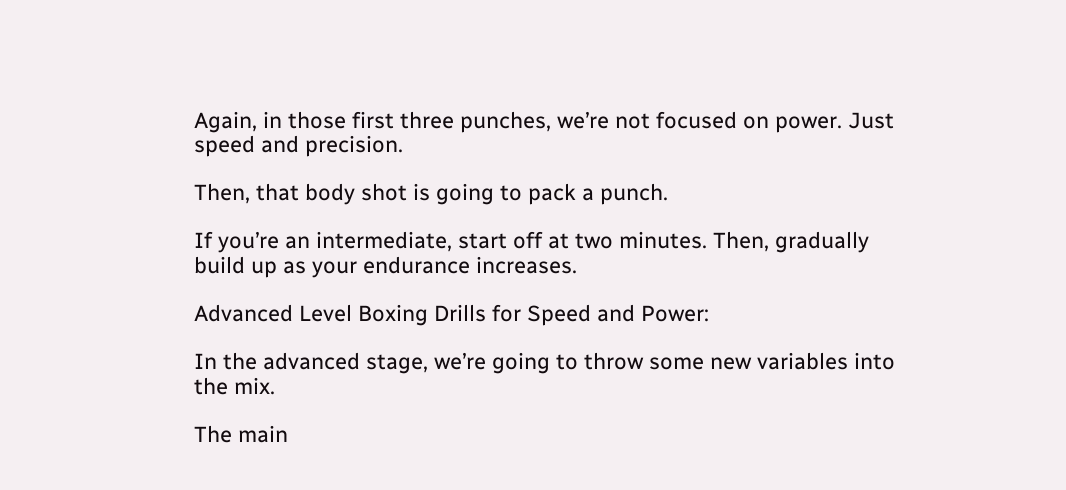Again, in those first three punches, we’re not focused on power. Just speed and precision.

Then, that body shot is going to pack a punch.

If you’re an intermediate, start off at two minutes. Then, gradually build up as your endurance increases.

Advanced Level Boxing Drills for Speed and Power:

In the advanced stage, we’re going to throw some new variables into the mix.

The main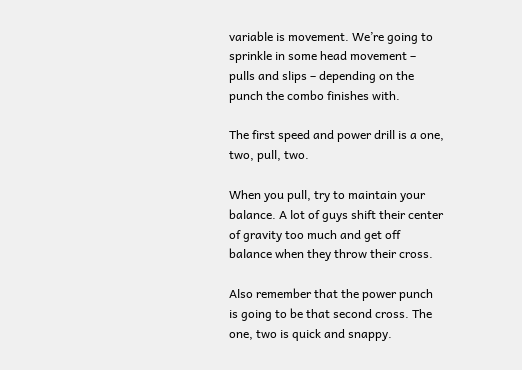variable is movement. We’re going to sprinkle in some head movement – pulls and slips – depending on the punch the combo finishes with.

The first speed and power drill is a one, two, pull, two.

When you pull, try to maintain your balance. A lot of guys shift their center of gravity too much and get off balance when they throw their cross.

Also remember that the power punch is going to be that second cross. The one, two is quick and snappy.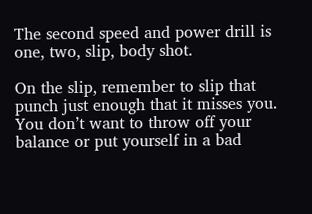The second speed and power drill is one, two, slip, body shot.

On the slip, remember to slip that punch just enough that it misses you. You don’t want to throw off your balance or put yourself in a bad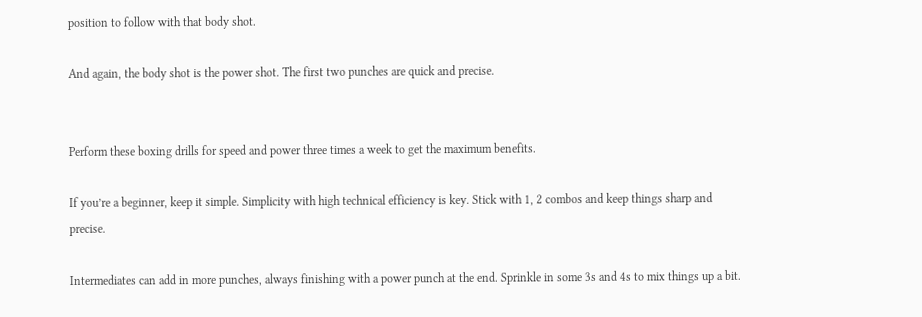position to follow with that body shot.

And again, the body shot is the power shot. The first two punches are quick and precise.


Perform these boxing drills for speed and power three times a week to get the maximum benefits.

If you’re a beginner, keep it simple. Simplicity with high technical efficiency is key. Stick with 1, 2 combos and keep things sharp and precise.

Intermediates can add in more punches, always finishing with a power punch at the end. Sprinkle in some 3s and 4s to mix things up a bit.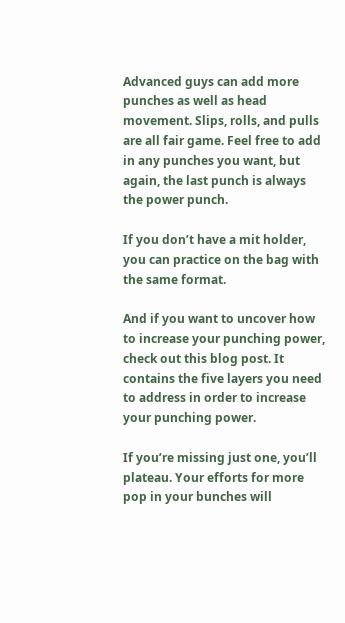Advanced guys can add more punches as well as head movement. Slips, rolls, and pulls are all fair game. Feel free to add in any punches you want, but again, the last punch is always the power punch.

If you don’t have a mit holder, you can practice on the bag with the same format.

And if you want to uncover how to increase your punching power, check out this blog post. It contains the five layers you need to address in order to increase your punching power.

If you’re missing just one, you’ll plateau. Your efforts for more pop in your bunches will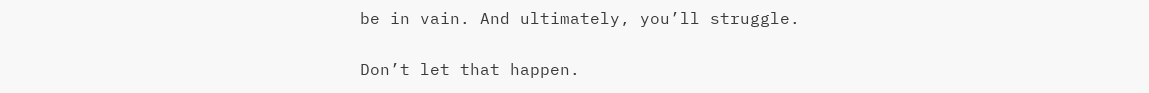be in vain. And ultimately, you’ll struggle.

Don’t let that happen.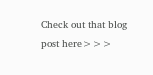Check out that blog post here>>>